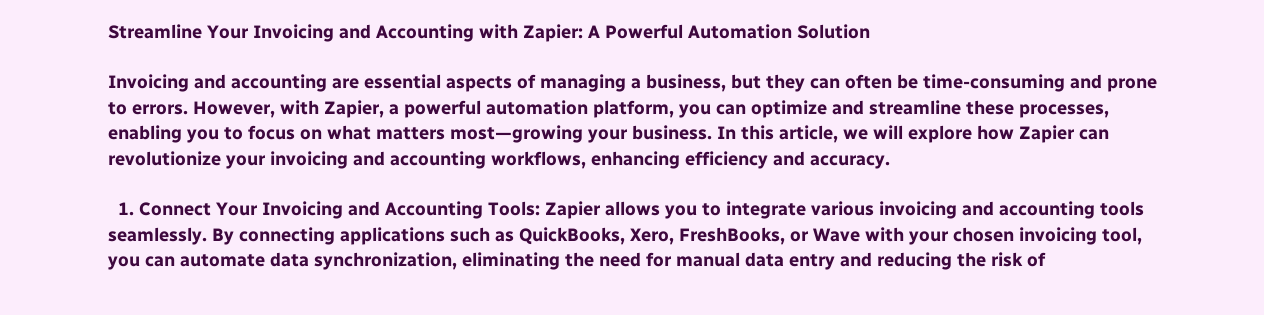Streamline Your Invoicing and Accounting with Zapier: A Powerful Automation Solution

Invoicing and accounting are essential aspects of managing a business, but they can often be time-consuming and prone to errors. However, with Zapier, a powerful automation platform, you can optimize and streamline these processes, enabling you to focus on what matters most—growing your business. In this article, we will explore how Zapier can revolutionize your invoicing and accounting workflows, enhancing efficiency and accuracy.

  1. Connect Your Invoicing and Accounting Tools: Zapier allows you to integrate various invoicing and accounting tools seamlessly. By connecting applications such as QuickBooks, Xero, FreshBooks, or Wave with your chosen invoicing tool, you can automate data synchronization, eliminating the need for manual data entry and reducing the risk of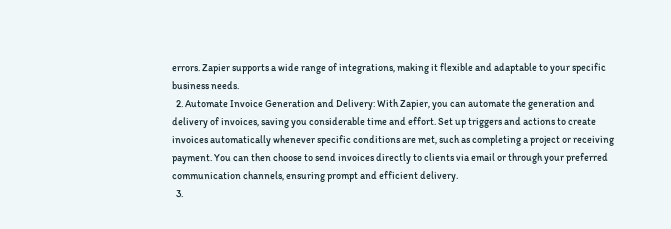errors. Zapier supports a wide range of integrations, making it flexible and adaptable to your specific business needs.
  2. Automate Invoice Generation and Delivery: With Zapier, you can automate the generation and delivery of invoices, saving you considerable time and effort. Set up triggers and actions to create invoices automatically whenever specific conditions are met, such as completing a project or receiving payment. You can then choose to send invoices directly to clients via email or through your preferred communication channels, ensuring prompt and efficient delivery.
  3.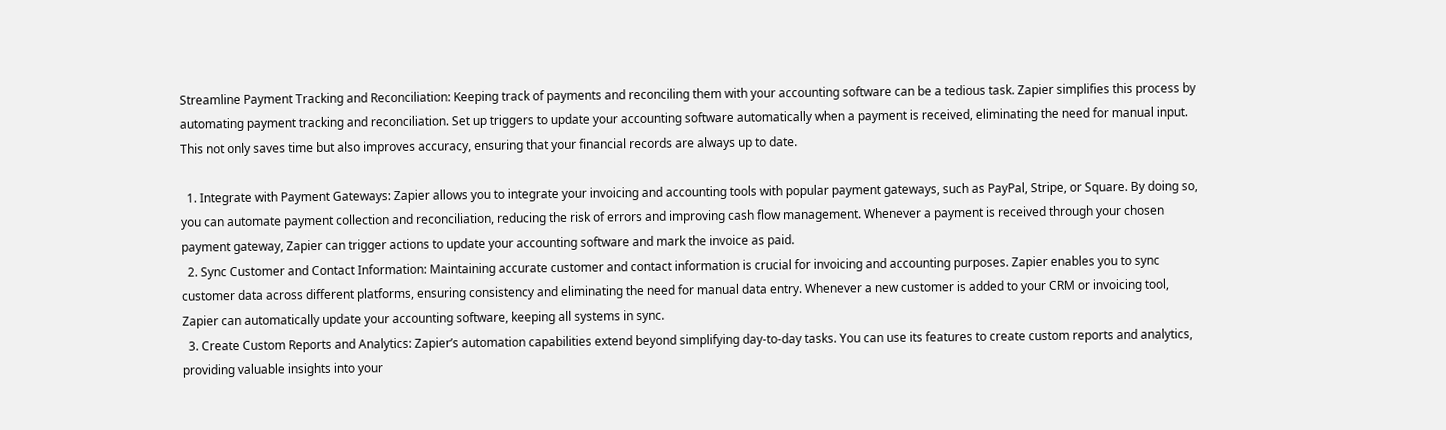Streamline Payment Tracking and Reconciliation: Keeping track of payments and reconciling them with your accounting software can be a tedious task. Zapier simplifies this process by automating payment tracking and reconciliation. Set up triggers to update your accounting software automatically when a payment is received, eliminating the need for manual input. This not only saves time but also improves accuracy, ensuring that your financial records are always up to date.

  1. Integrate with Payment Gateways: Zapier allows you to integrate your invoicing and accounting tools with popular payment gateways, such as PayPal, Stripe, or Square. By doing so, you can automate payment collection and reconciliation, reducing the risk of errors and improving cash flow management. Whenever a payment is received through your chosen payment gateway, Zapier can trigger actions to update your accounting software and mark the invoice as paid.
  2. Sync Customer and Contact Information: Maintaining accurate customer and contact information is crucial for invoicing and accounting purposes. Zapier enables you to sync customer data across different platforms, ensuring consistency and eliminating the need for manual data entry. Whenever a new customer is added to your CRM or invoicing tool, Zapier can automatically update your accounting software, keeping all systems in sync.
  3. Create Custom Reports and Analytics: Zapier’s automation capabilities extend beyond simplifying day-to-day tasks. You can use its features to create custom reports and analytics, providing valuable insights into your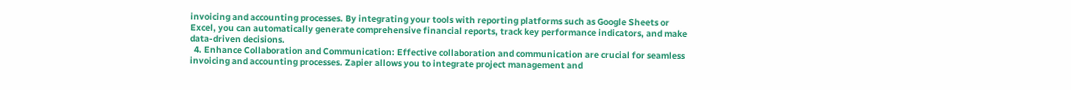invoicing and accounting processes. By integrating your tools with reporting platforms such as Google Sheets or Excel, you can automatically generate comprehensive financial reports, track key performance indicators, and make data-driven decisions.
  4. Enhance Collaboration and Communication: Effective collaboration and communication are crucial for seamless invoicing and accounting processes. Zapier allows you to integrate project management and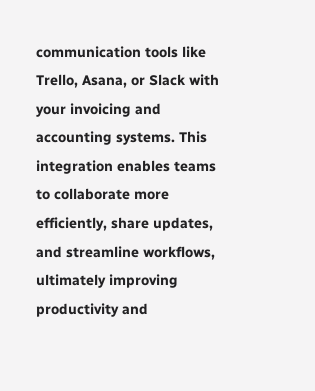communication tools like Trello, Asana, or Slack with your invoicing and accounting systems. This integration enables teams to collaborate more efficiently, share updates, and streamline workflows, ultimately improving productivity and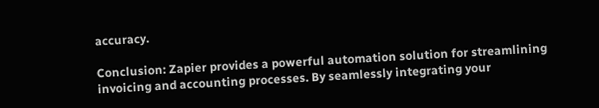accuracy.

Conclusion: Zapier provides a powerful automation solution for streamlining invoicing and accounting processes. By seamlessly integrating your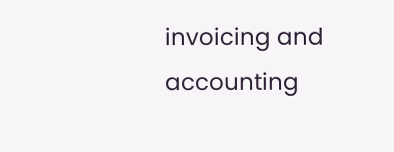invoicing and accounting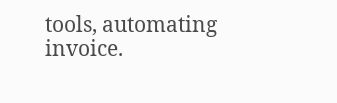tools, automating invoice.